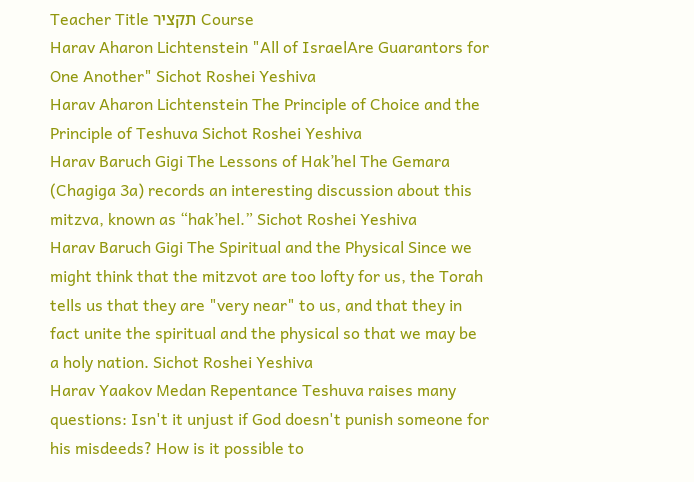Teacher Title תקציר Course
Harav Aharon Lichtenstein "All of IsraelAre Guarantors for One Another" Sichot Roshei Yeshiva
Harav Aharon Lichtenstein The Principle of Choice and the Principle of Teshuva Sichot Roshei Yeshiva
Harav Baruch Gigi The Lessons of Hak’hel The Gemara (Chagiga 3a) records an interesting discussion about this mitzva, known as “hak’hel.” Sichot Roshei Yeshiva
Harav Baruch Gigi The Spiritual and the Physical Since we might think that the mitzvot are too lofty for us, the Torah tells us that they are "very near" to us, and that they in fact unite the spiritual and the physical so that we may be a holy nation. Sichot Roshei Yeshiva
Harav Yaakov Medan Repentance Teshuva raises many questions: Isn't it unjust if God doesn't punish someone for his misdeeds? How is it possible to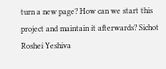turn a new page? How can we start this project and maintain it afterwards? Sichot Roshei Yeshiva